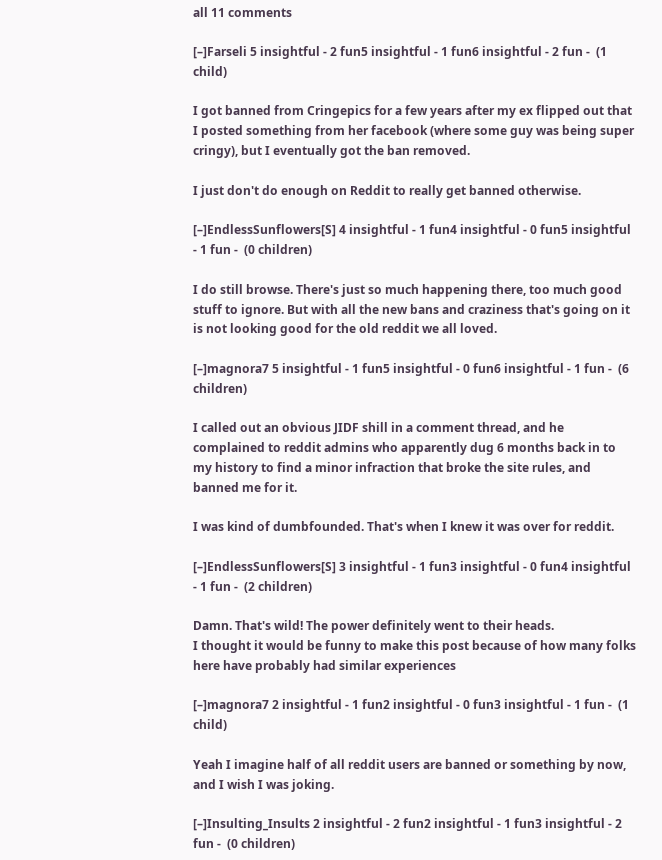all 11 comments

[–]Farseli 5 insightful - 2 fun5 insightful - 1 fun6 insightful - 2 fun -  (1 child)

I got banned from Cringepics for a few years after my ex flipped out that I posted something from her facebook (where some guy was being super cringy), but I eventually got the ban removed.

I just don't do enough on Reddit to really get banned otherwise.

[–]EndlessSunflowers[S] 4 insightful - 1 fun4 insightful - 0 fun5 insightful - 1 fun -  (0 children)

I do still browse. There's just so much happening there, too much good stuff to ignore. But with all the new bans and craziness that's going on it is not looking good for the old reddit we all loved.

[–]magnora7 5 insightful - 1 fun5 insightful - 0 fun6 insightful - 1 fun -  (6 children)

I called out an obvious JIDF shill in a comment thread, and he complained to reddit admins who apparently dug 6 months back in to my history to find a minor infraction that broke the site rules, and banned me for it.

I was kind of dumbfounded. That's when I knew it was over for reddit.

[–]EndlessSunflowers[S] 3 insightful - 1 fun3 insightful - 0 fun4 insightful - 1 fun -  (2 children)

Damn. That's wild! The power definitely went to their heads.
I thought it would be funny to make this post because of how many folks here have probably had similar experiences

[–]magnora7 2 insightful - 1 fun2 insightful - 0 fun3 insightful - 1 fun -  (1 child)

Yeah I imagine half of all reddit users are banned or something by now, and I wish I was joking.

[–]Insulting_Insults 2 insightful - 2 fun2 insightful - 1 fun3 insightful - 2 fun -  (0 children)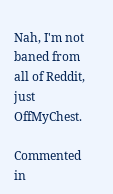Nah, I'm not baned from all of Reddit, just OffMyChest.

Commented in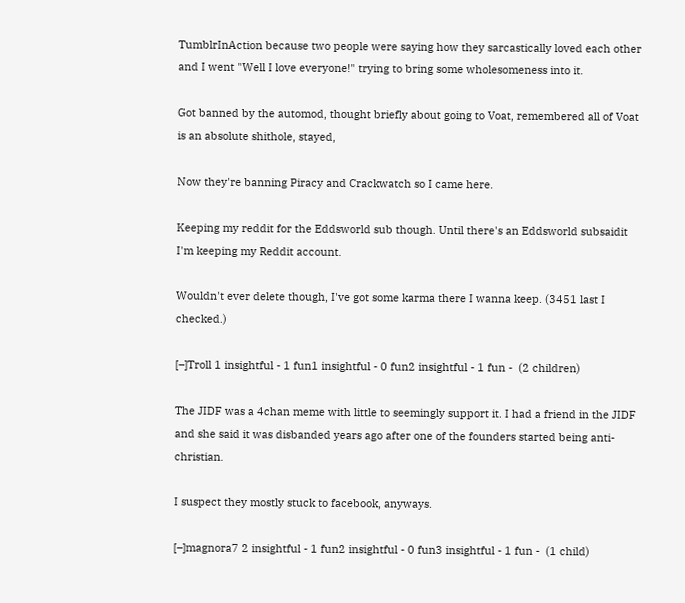TumblrInAction because two people were saying how they sarcastically loved each other and I went "Well I love everyone!" trying to bring some wholesomeness into it.

Got banned by the automod, thought briefly about going to Voat, remembered all of Voat is an absolute shithole, stayed,

Now they're banning Piracy and Crackwatch so I came here.

Keeping my reddit for the Eddsworld sub though. Until there's an Eddsworld subsaidit I'm keeping my Reddit account.

Wouldn't ever delete though, I've got some karma there I wanna keep. (3451 last I checked.)

[–]Troll 1 insightful - 1 fun1 insightful - 0 fun2 insightful - 1 fun -  (2 children)

The JIDF was a 4chan meme with little to seemingly support it. I had a friend in the JIDF and she said it was disbanded years ago after one of the founders started being anti-christian.

I suspect they mostly stuck to facebook, anyways.

[–]magnora7 2 insightful - 1 fun2 insightful - 0 fun3 insightful - 1 fun -  (1 child)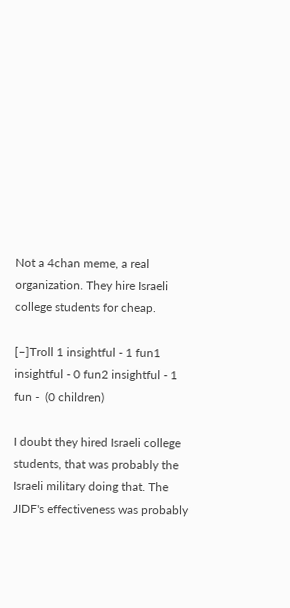Not a 4chan meme, a real organization. They hire Israeli college students for cheap.

[–]Troll 1 insightful - 1 fun1 insightful - 0 fun2 insightful - 1 fun -  (0 children)

I doubt they hired Israeli college students, that was probably the Israeli military doing that. The JIDF's effectiveness was probably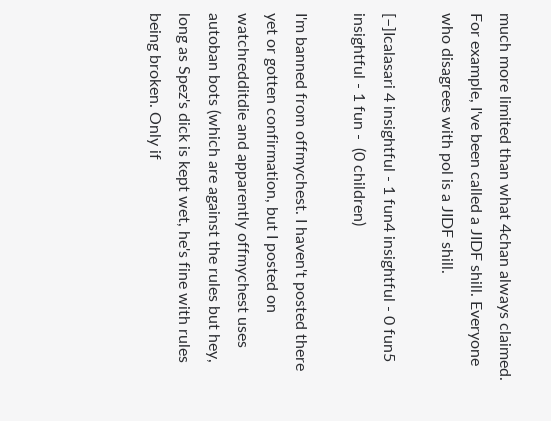much more limited than what 4chan always claimed. For example, I've been called a JIDF shill. Everyone who disagrees with pol is a JIDF shill.

[–]Icalasari 4 insightful - 1 fun4 insightful - 0 fun5 insightful - 1 fun -  (0 children)

I'm banned from offmychest. I haven't posted there yet or gotten confirmation, but I posted on watchredditdie and apparently offmychest uses autoban bots (which are against the rules but hey, long as Spez's dick is kept wet, he's fine with rules being broken. Only if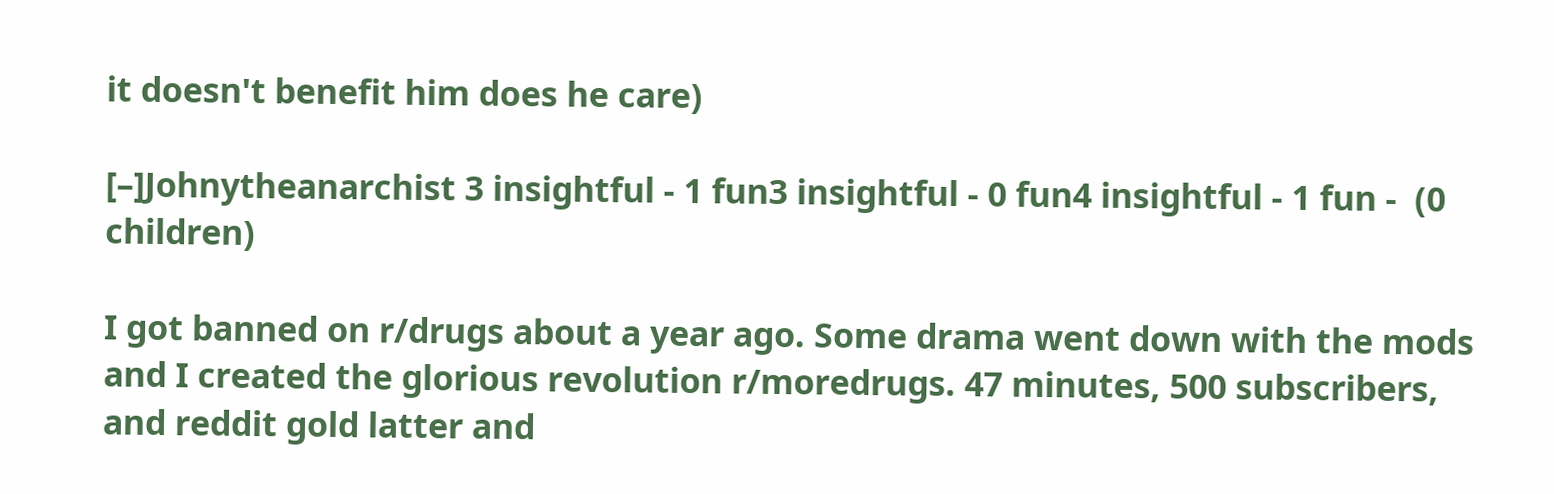it doesn't benefit him does he care)

[–]Johnytheanarchist 3 insightful - 1 fun3 insightful - 0 fun4 insightful - 1 fun -  (0 children)

I got banned on r/drugs about a year ago. Some drama went down with the mods and I created the glorious revolution r/moredrugs. 47 minutes, 500 subscribers, and reddit gold latter and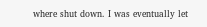where shut down. I was eventually let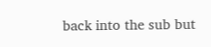back into the sub but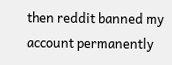then reddit banned my account permanently